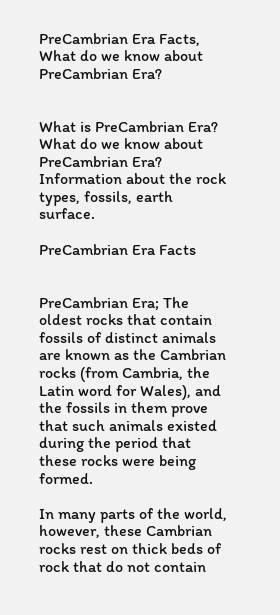PreCambrian Era Facts, What do we know about PreCambrian Era?


What is PreCambrian Era? What do we know about PreCambrian Era? Information about the rock types, fossils, earth surface.

PreCambrian Era Facts


PreCambrian Era; The oldest rocks that contain fossils of distinct animals are known as the Cambrian rocks (from Cambria, the Latin word for Wales), and the fossils in them prove that such animals existed during the period that these rocks were being formed.

In many parts of the world, however, these Cambrian rocks rest on thick beds of rock that do not contain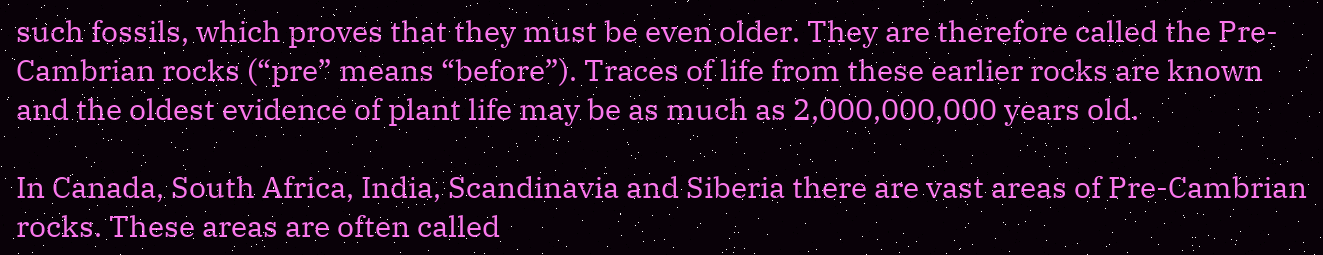such fossils, which proves that they must be even older. They are therefore called the Pre-Cambrian rocks (“pre” means “before”). Traces of life from these earlier rocks are known and the oldest evidence of plant life may be as much as 2,000,000,000 years old.

In Canada, South Africa, India, Scandinavia and Siberia there are vast areas of Pre-Cambrian rocks. These areas are often called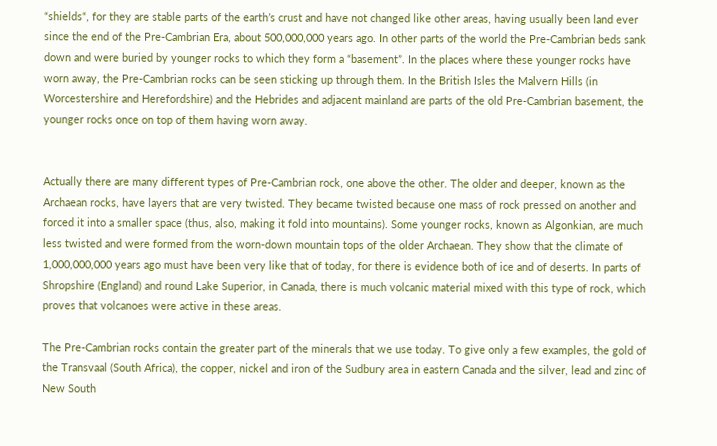“shields“, for they are stable parts of the earth’s crust and have not changed like other areas, having usually been land ever since the end of the Pre-Cambrian Era, about 500,000,000 years ago. In other parts of the world the Pre-Cambrian beds sank down and were buried by younger rocks to which they form a “basement”. In the places where these younger rocks have worn away, the Pre-Cambrian rocks can be seen sticking up through them. In the British Isles the Malvern Hills (in Worcestershire and Herefordshire) and the Hebrides and adjacent mainland are parts of the old Pre-Cambrian basement, the younger rocks once on top of them having worn away.


Actually there are many different types of Pre-Cambrian rock, one above the other. The older and deeper, known as the Archaean rocks, have layers that are very twisted. They became twisted because one mass of rock pressed on another and forced it into a smaller space (thus, also, making it fold into mountains). Some younger rocks, known as Algonkian, are much less twisted and were formed from the worn-down mountain tops of the older Archaean. They show that the climate of 1,000,000,000 years ago must have been very like that of today, for there is evidence both of ice and of deserts. In parts of Shropshire (England) and round Lake Superior, in Canada, there is much volcanic material mixed with this type of rock, which proves that volcanoes were active in these areas.

The Pre-Cambrian rocks contain the greater part of the minerals that we use today. To give only a few examples, the gold of the Transvaal (South Africa), the copper, nickel and iron of the Sudbury area in eastern Canada and the silver, lead and zinc of New South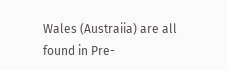Wales (Austraiia) are all found in Pre-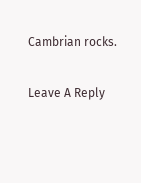Cambrian rocks.

Leave A Reply